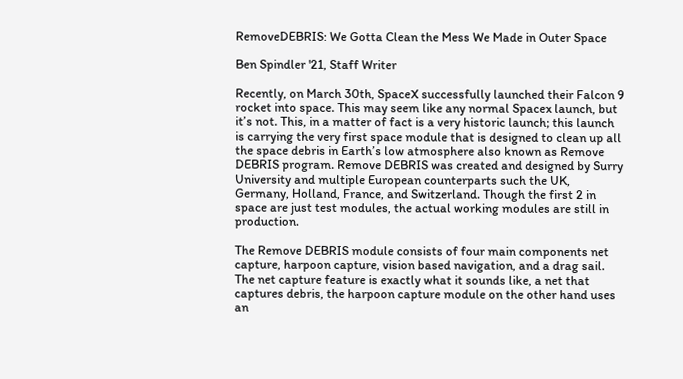RemoveDEBRIS: We Gotta Clean the Mess We Made in Outer Space

Ben Spindler '21, Staff Writer

Recently, on March 30th, SpaceX successfully launched their Falcon 9 rocket into space. This may seem like any normal Spacex launch, but it’s not. This, in a matter of fact is a very historic launch; this launch is carrying the very first space module that is designed to clean up all the space debris in Earth’s low atmosphere also known as Remove DEBRIS program. Remove DEBRIS was created and designed by Surry University and multiple European counterparts such the UK, Germany, Holland, France, and Switzerland. Though the first 2 in space are just test modules, the actual working modules are still in production.

The Remove DEBRIS module consists of four main components net capture, harpoon capture, vision based navigation, and a drag sail. The net capture feature is exactly what it sounds like, a net that captures debris, the harpoon capture module on the other hand uses an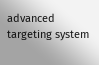advanced targeting system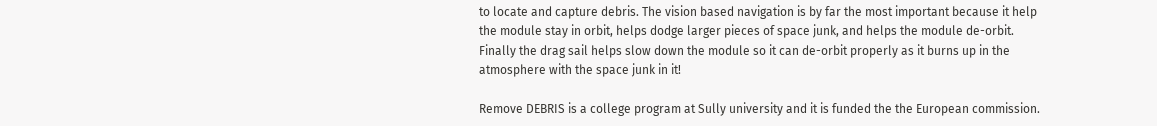to locate and capture debris. The vision based navigation is by far the most important because it help the module stay in orbit, helps dodge larger pieces of space junk, and helps the module de-orbit. Finally the drag sail helps slow down the module so it can de-orbit properly as it burns up in the atmosphere with the space junk in it!

Remove DEBRIS is a college program at Sully university and it is funded the the European commission.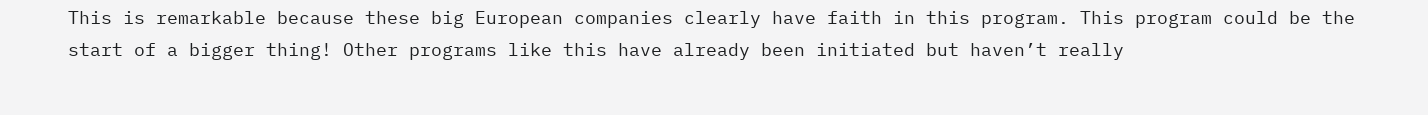This is remarkable because these big European companies clearly have faith in this program. This program could be the start of a bigger thing! Other programs like this have already been initiated but haven’t really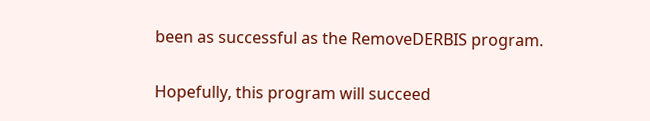been as successful as the RemoveDERBIS program.

Hopefully, this program will succeed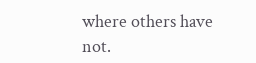where others have not.